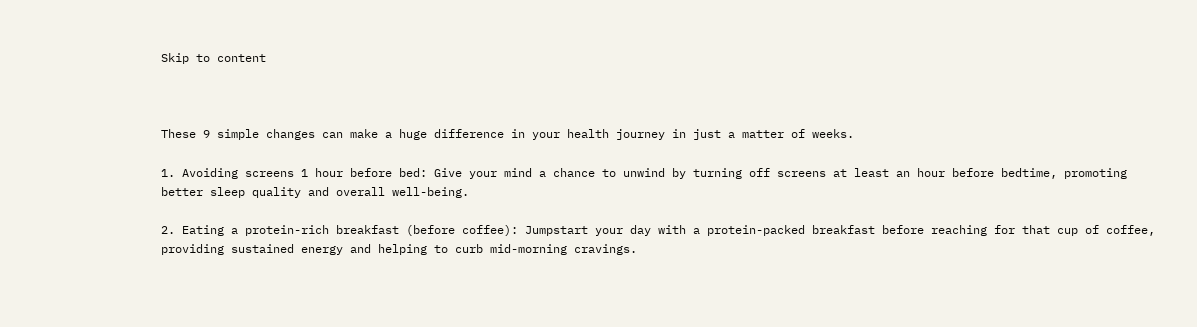Skip to content



These 9 simple changes can make a huge difference in your health journey in just a matter of weeks.

1. Avoiding screens 1 hour before bed: Give your mind a chance to unwind by turning off screens at least an hour before bedtime, promoting better sleep quality and overall well-being.

2. Eating a protein-rich breakfast (before coffee): Jumpstart your day with a protein-packed breakfast before reaching for that cup of coffee, providing sustained energy and helping to curb mid-morning cravings.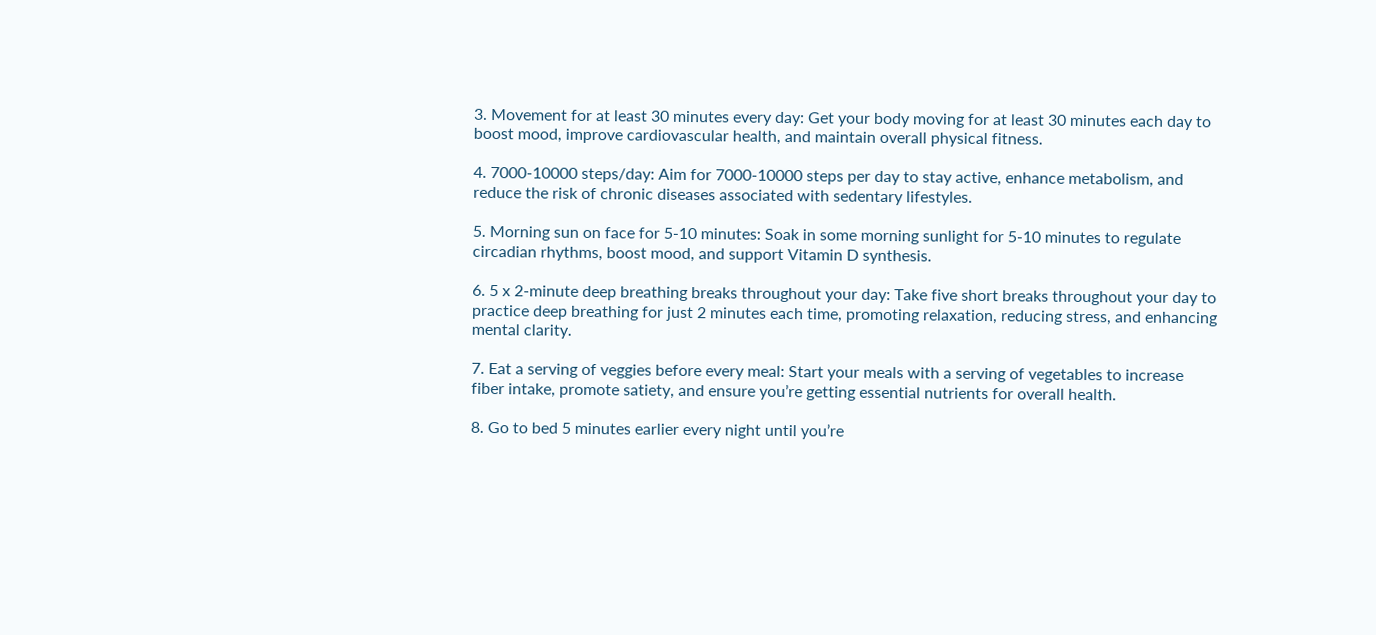3. Movement for at least 30 minutes every day: Get your body moving for at least 30 minutes each day to boost mood, improve cardiovascular health, and maintain overall physical fitness.

4. 7000-10000 steps/day: Aim for 7000-10000 steps per day to stay active, enhance metabolism, and reduce the risk of chronic diseases associated with sedentary lifestyles.

5. Morning sun on face for 5-10 minutes: Soak in some morning sunlight for 5-10 minutes to regulate circadian rhythms, boost mood, and support Vitamin D synthesis.

6. 5 x 2-minute deep breathing breaks throughout your day: Take five short breaks throughout your day to practice deep breathing for just 2 minutes each time, promoting relaxation, reducing stress, and enhancing mental clarity.

7. Eat a serving of veggies before every meal: Start your meals with a serving of vegetables to increase fiber intake, promote satiety, and ensure you’re getting essential nutrients for overall health.

8. Go to bed 5 minutes earlier every night until you’re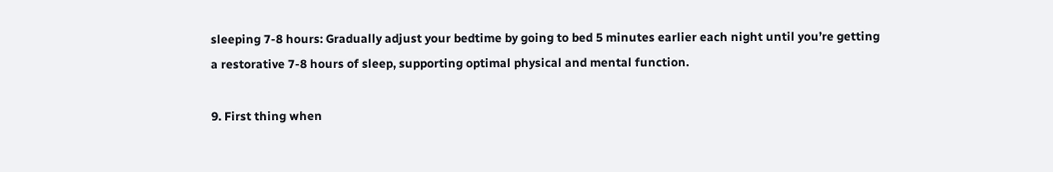sleeping 7-8 hours: Gradually adjust your bedtime by going to bed 5 minutes earlier each night until you’re getting a restorative 7-8 hours of sleep, supporting optimal physical and mental function.

9. First thing when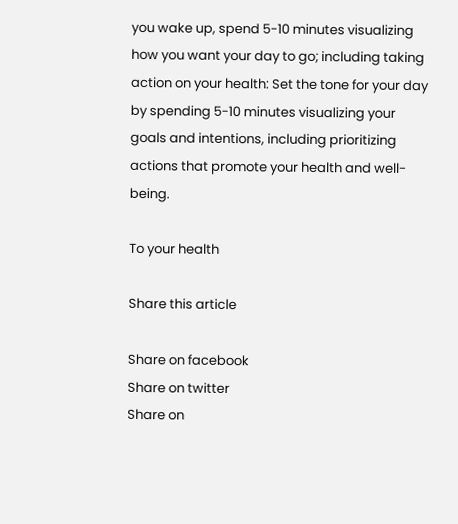you wake up, spend 5-10 minutes visualizing how you want your day to go; including taking action on your health: Set the tone for your day by spending 5-10 minutes visualizing your goals and intentions, including prioritizing actions that promote your health and well-being.

To your health

Share this article

Share on facebook
Share on twitter
Share on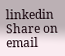linkedin
Share on email